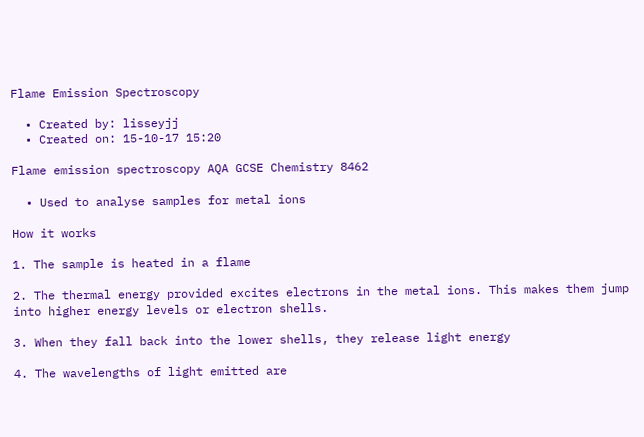Flame Emission Spectroscopy

  • Created by: lisseyjj
  • Created on: 15-10-17 15:20

Flame emission spectroscopy AQA GCSE Chemistry 8462

  • Used to analyse samples for metal ions

How it works

1. The sample is heated in a flame

2. The thermal energy provided excites electrons in the metal ions. This makes them jump into higher energy levels or electron shells.

3. When they fall back into the lower shells, they release light energy

4. The wavelengths of light emitted are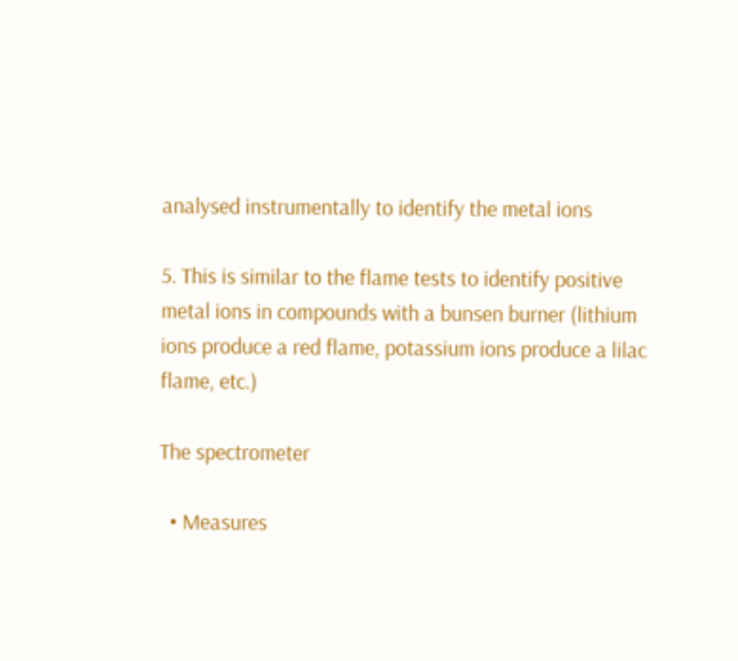analysed instrumentally to identify the metal ions

5. This is similar to the flame tests to identify positive metal ions in compounds with a bunsen burner (lithium ions produce a red flame, potassium ions produce a lilac flame, etc.)

The spectrometer

  • Measures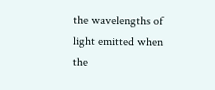the wavelengths of light emitted when the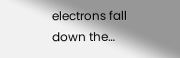electrons fall down the…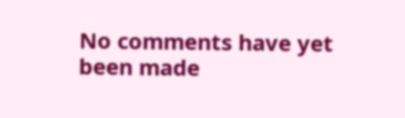No comments have yet been made